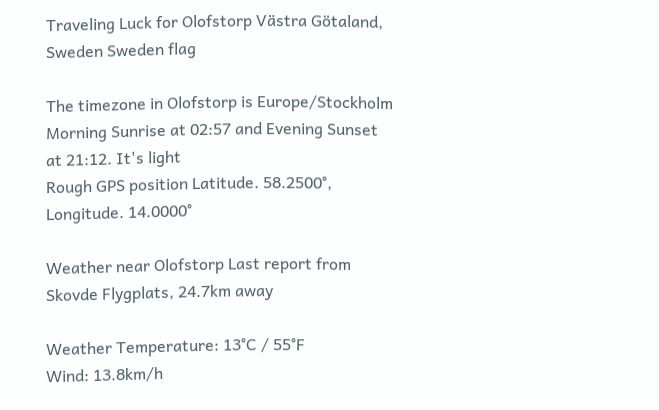Traveling Luck for Olofstorp Västra Götaland, Sweden Sweden flag

The timezone in Olofstorp is Europe/Stockholm
Morning Sunrise at 02:57 and Evening Sunset at 21:12. It's light
Rough GPS position Latitude. 58.2500°, Longitude. 14.0000°

Weather near Olofstorp Last report from Skovde Flygplats, 24.7km away

Weather Temperature: 13°C / 55°F
Wind: 13.8km/h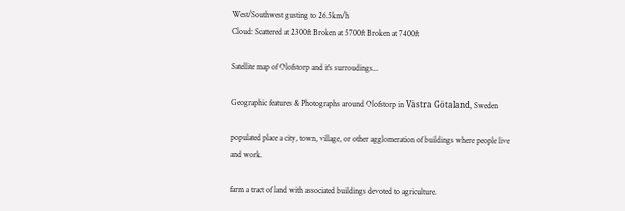West/Southwest gusting to 26.5km/h
Cloud: Scattered at 2300ft Broken at 5700ft Broken at 7400ft

Satellite map of Olofstorp and it's surroudings...

Geographic features & Photographs around Olofstorp in Västra Götaland, Sweden

populated place a city, town, village, or other agglomeration of buildings where people live and work.

farm a tract of land with associated buildings devoted to agriculture.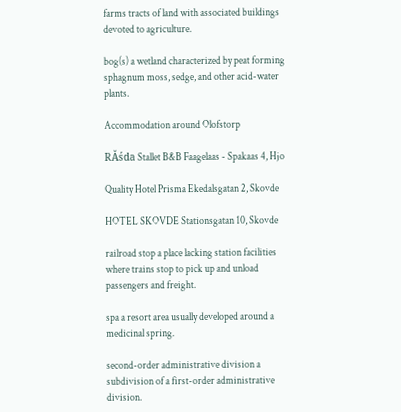farms tracts of land with associated buildings devoted to agriculture.

bog(s) a wetland characterized by peat forming sphagnum moss, sedge, and other acid-water plants.

Accommodation around Olofstorp

RĂśda Stallet B&B Faagelaas - Spakaas 4, Hjo

Quality Hotel Prisma Ekedalsgatan 2, Skovde

HOTEL SKOVDE Stationsgatan 10, Skovde

railroad stop a place lacking station facilities where trains stop to pick up and unload passengers and freight.

spa a resort area usually developed around a medicinal spring.

second-order administrative division a subdivision of a first-order administrative division.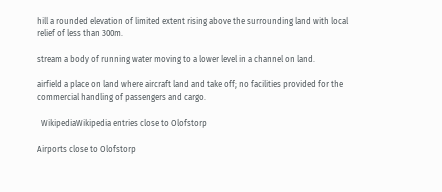hill a rounded elevation of limited extent rising above the surrounding land with local relief of less than 300m.

stream a body of running water moving to a lower level in a channel on land.

airfield a place on land where aircraft land and take off; no facilities provided for the commercial handling of passengers and cargo.

  WikipediaWikipedia entries close to Olofstorp

Airports close to Olofstorp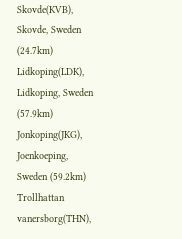Skovde(KVB), Skovde, Sweden (24.7km)
Lidkoping(LDK), Lidkoping, Sweden (57.9km)
Jonkoping(JKG), Joenkoeping, Sweden (59.2km)
Trollhattan vanersborg(THN),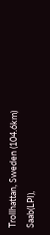Trollhattan, Sweden (104.6km)
Saab(LPI),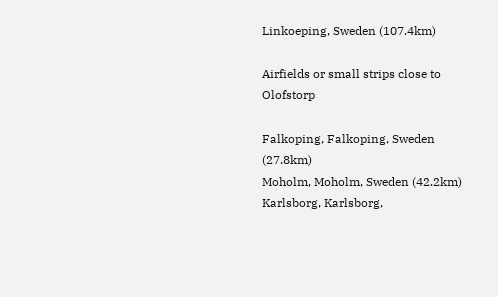Linkoeping, Sweden (107.4km)

Airfields or small strips close to Olofstorp

Falkoping, Falkoping, Sweden (27.8km)
Moholm, Moholm, Sweden (42.2km)
Karlsborg, Karlsborg,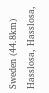Sweden (44.8km)
Hasslosa, Hasslosa,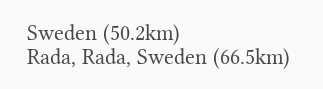Sweden (50.2km)
Rada, Rada, Sweden (66.5km)